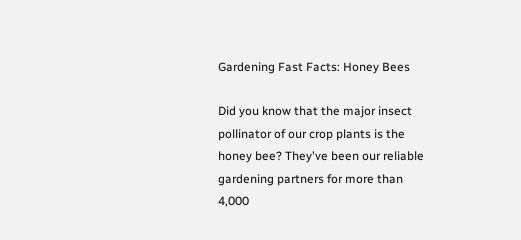Gardening Fast Facts: Honey Bees

Did you know that the major insect pollinator of our crop plants is the honey bee? They've been our reliable gardening partners for more than 4,000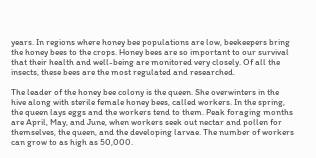years. In regions where honey bee populations are low, beekeepers bring the honey bees to the crops. Honey bees are so important to our survival that their health and well-being are monitored very closely. Of all the insects, these bees are the most regulated and researched.

The leader of the honey bee colony is the queen. She overwinters in the hive along with sterile female honey bees, called workers. In the spring, the queen lays eggs and the workers tend to them. Peak foraging months are April, May, and June, when workers seek out nectar and pollen for themselves, the queen, and the developing larvae. The number of workers can grow to as high as 50,000.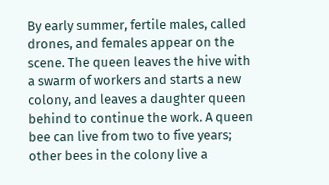By early summer, fertile males, called drones, and females appear on the scene. The queen leaves the hive with a swarm of workers and starts a new colony, and leaves a daughter queen behind to continue the work. A queen bee can live from two to five years; other bees in the colony live a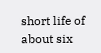short life of about six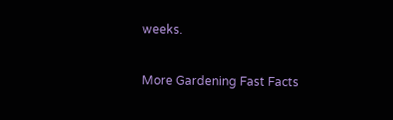weeks.

More Gardening Fast Facts